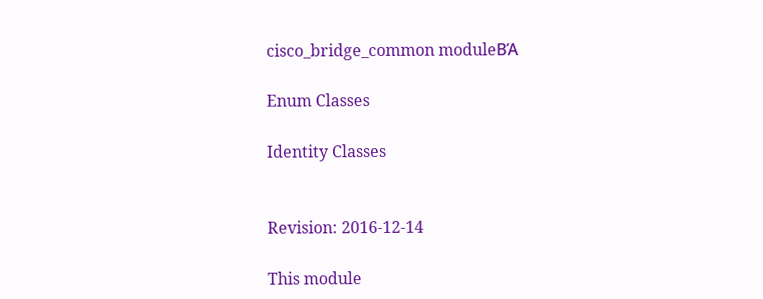cisco_bridge_common moduleΒΆ

Enum Classes

Identity Classes


Revision: 2016-12-14

This module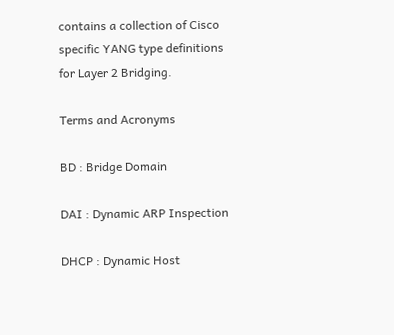contains a collection of Cisco specific YANG type definitions for Layer 2 Bridging.

Terms and Acronyms

BD : Bridge Domain

DAI : Dynamic ARP Inspection

DHCP : Dynamic Host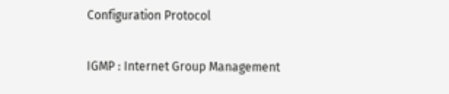Configuration Protocol

IGMP : Internet Group Management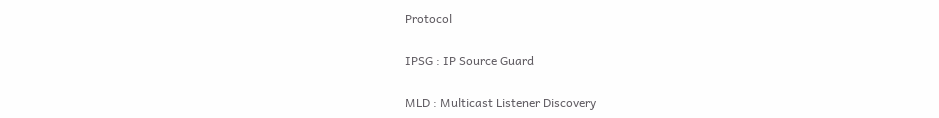Protocol

IPSG : IP Source Guard

MLD : Multicast Listener Discovery